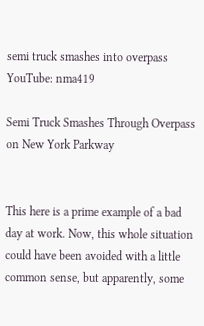semi truck smashes into overpass
YouTube: nma419

Semi Truck Smashes Through Overpass on New York Parkway


This here is a prime example of a bad day at work. Now, this whole situation could have been avoided with a little common sense, but apparently, some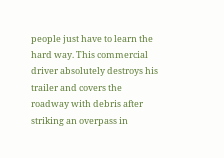people just have to learn the hard way. This commercial driver absolutely destroys his trailer and covers the roadway with debris after striking an overpass in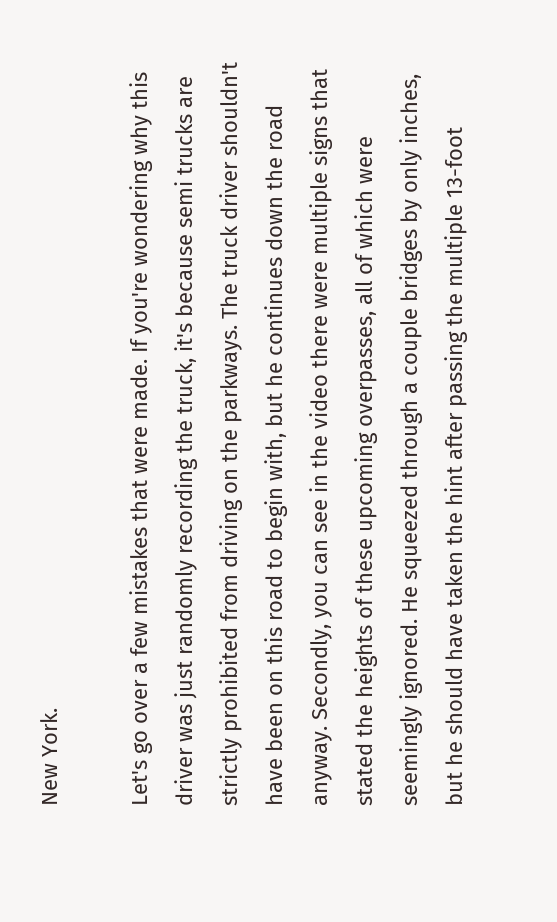New York.

Let's go over a few mistakes that were made. If you're wondering why this driver was just randomly recording the truck, it's because semi trucks are strictly prohibited from driving on the parkways. The truck driver shouldn't have been on this road to begin with, but he continues down the road anyway. Secondly, you can see in the video there were multiple signs that stated the heights of these upcoming overpasses, all of which were seemingly ignored. He squeezed through a couple bridges by only inches, but he should have taken the hint after passing the multiple 13-foot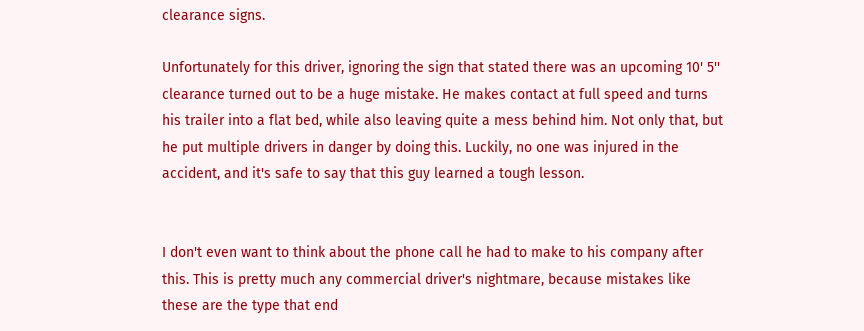clearance signs.

Unfortunately for this driver, ignoring the sign that stated there was an upcoming 10' 5'' clearance turned out to be a huge mistake. He makes contact at full speed and turns his trailer into a flat bed, while also leaving quite a mess behind him. Not only that, but he put multiple drivers in danger by doing this. Luckily, no one was injured in the accident, and it's safe to say that this guy learned a tough lesson.


I don't even want to think about the phone call he had to make to his company after this. This is pretty much any commercial driver's nightmare, because mistakes like these are the type that end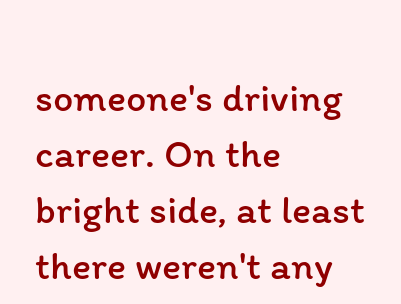someone's driving career. On the bright side, at least there weren't any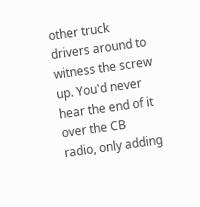other truck drivers around to witness the screw up. You'd never hear the end of it over the CB radio, only adding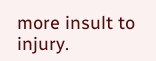more insult to injury.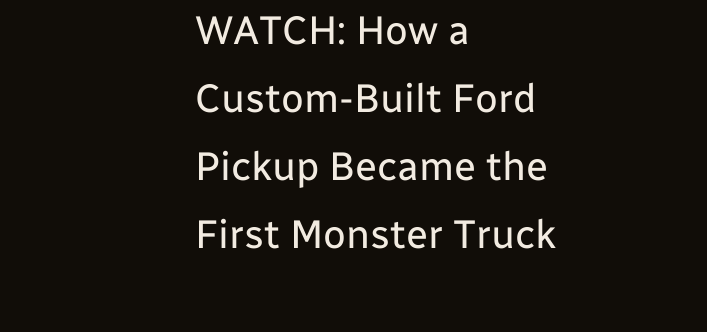WATCH: How a Custom-Built Ford Pickup Became the First Monster Truck